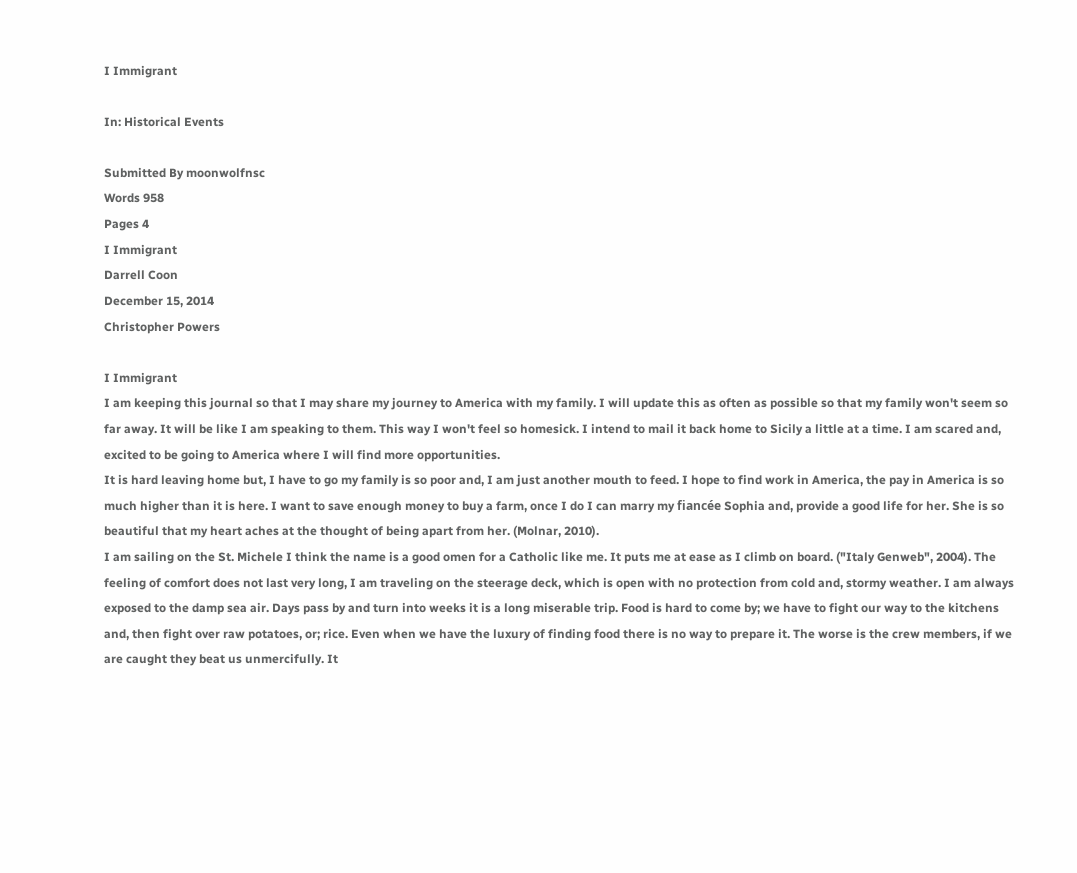I Immigrant

In: Historical Events

Submitted By moonwolfnsc
Words 958
Pages 4
I Immigrant
Darrell Coon
December 15, 2014
Christopher Powers

I Immigrant
I am keeping this journal so that I may share my journey to America with my family. I will update this as often as possible so that my family won't seem so far away. It will be like I am speaking to them. This way I won't feel so homesick. I intend to mail it back home to Sicily a little at a time. I am scared and, excited to be going to America where I will find more opportunities.
It is hard leaving home but, I have to go my family is so poor and, I am just another mouth to feed. I hope to find work in America, the pay in America is so much higher than it is here. I want to save enough money to buy a farm, once I do I can marry my fiancée Sophia and, provide a good life for her. She is so beautiful that my heart aches at the thought of being apart from her. (Molnar, 2010).
I am sailing on the St. Michele I think the name is a good omen for a Catholic like me. It puts me at ease as I climb on board. ("Italy Genweb", 2004). The feeling of comfort does not last very long, I am traveling on the steerage deck, which is open with no protection from cold and, stormy weather. I am always exposed to the damp sea air. Days pass by and turn into weeks it is a long miserable trip. Food is hard to come by; we have to fight our way to the kitchens and, then fight over raw potatoes, or; rice. Even when we have the luxury of finding food there is no way to prepare it. The worse is the crew members, if we are caught they beat us unmercifully. It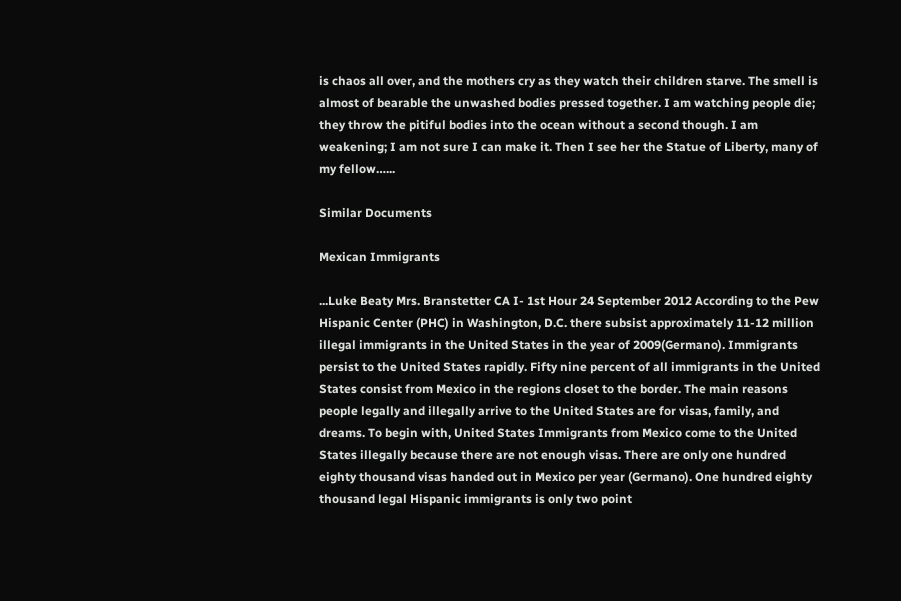is chaos all over, and the mothers cry as they watch their children starve. The smell is almost of bearable the unwashed bodies pressed together. I am watching people die; they throw the pitiful bodies into the ocean without a second though. I am weakening; I am not sure I can make it. Then I see her the Statue of Liberty, many of my fellow…...

Similar Documents

Mexican Immigrants

...Luke Beaty Mrs. Branstetter CA I- 1st Hour 24 September 2012 According to the Pew Hispanic Center (PHC) in Washington, D.C. there subsist approximately 11-12 million illegal immigrants in the United States in the year of 2009(Germano). Immigrants persist to the United States rapidly. Fifty nine percent of all immigrants in the United States consist from Mexico in the regions closet to the border. The main reasons people legally and illegally arrive to the United States are for visas, family, and dreams. To begin with, United States Immigrants from Mexico come to the United States illegally because there are not enough visas. There are only one hundred eighty thousand visas handed out in Mexico per year (Germano). One hundred eighty thousand legal Hispanic immigrants is only two point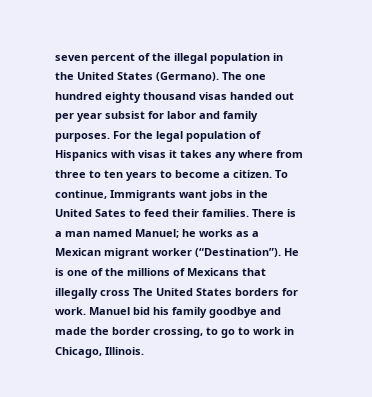seven percent of the illegal population in the United States (Germano). The one hundred eighty thousand visas handed out per year subsist for labor and family purposes. For the legal population of Hispanics with visas it takes any where from three to ten years to become a citizen. To continue, Immigrants want jobs in the United Sates to feed their families. There is a man named Manuel; he works as a Mexican migrant worker (“Destination”). He is one of the millions of Mexicans that illegally cross The United States borders for work. Manuel bid his family goodbye and made the border crossing, to go to work in Chicago, Illinois.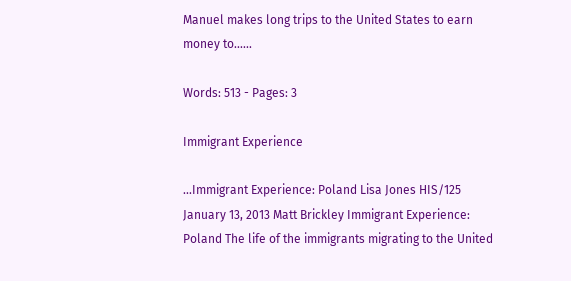Manuel makes long trips to the United States to earn money to......

Words: 513 - Pages: 3

Immigrant Experience

...Immigrant Experience: Poland Lisa Jones HIS/125 January 13, 2013 Matt Brickley Immigrant Experience: Poland The life of the immigrants migrating to the United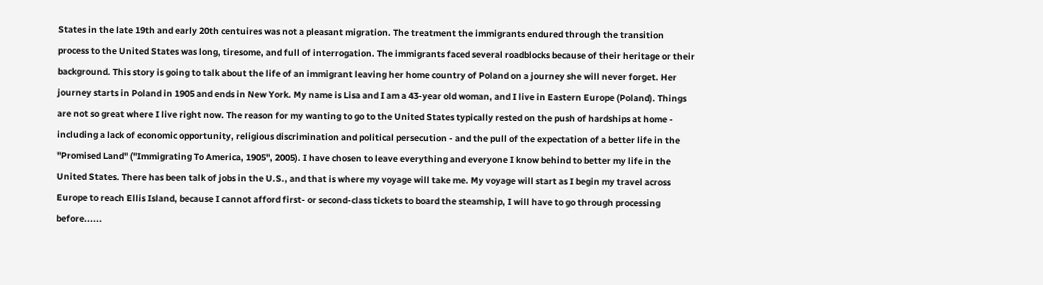States in the late 19th and early 20th centuires was not a pleasant migration. The treatment the immigrants endured through the transition process to the United States was long, tiresome, and full of interrogation. The immigrants faced several roadblocks because of their heritage or their background. This story is going to talk about the life of an immigrant leaving her home country of Poland on a journey she will never forget. Her journey starts in Poland in 1905 and ends in New York. My name is Lisa and I am a 43-year old woman, and I live in Eastern Europe (Poland). Things are not so great where I live right now. The reason for my wanting to go to the United States typically rested on the push of hardships at home - including a lack of economic opportunity, religious discrimination and political persecution - and the pull of the expectation of a better life in the "Promised Land" ("Immigrating To America, 1905", 2005). I have chosen to leave everything and everyone I know behind to better my life in the United States. There has been talk of jobs in the U.S., and that is where my voyage will take me. My voyage will start as I begin my travel across Europe to reach Ellis Island, because I cannot afford first- or second-class tickets to board the steamship, I will have to go through processing before......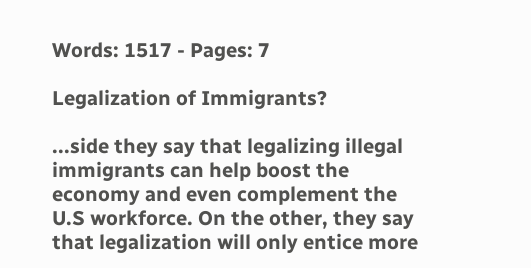Words: 1517 - Pages: 7

Legalization of Immigrants?

...side they say that legalizing illegal immigrants can help boost the economy and even complement the U.S workforce. On the other, they say that legalization will only entice more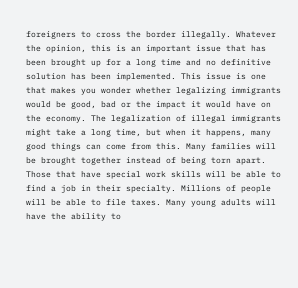foreigners to cross the border illegally. Whatever the opinion, this is an important issue that has been brought up for a long time and no definitive solution has been implemented. This issue is one that makes you wonder whether legalizing immigrants would be good, bad or the impact it would have on the economy. The legalization of illegal immigrants might take a long time, but when it happens, many good things can come from this. Many families will be brought together instead of being torn apart. Those that have special work skills will be able to find a job in their specialty. Millions of people will be able to file taxes. Many young adults will have the ability to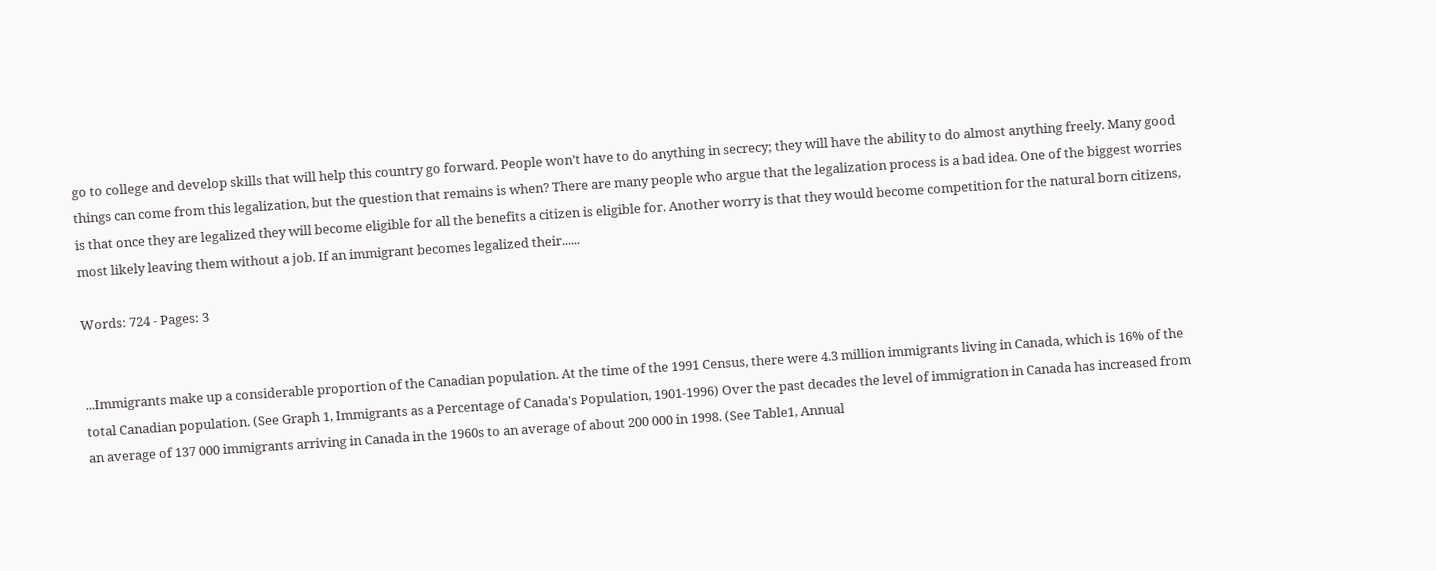go to college and develop skills that will help this country go forward. People won’t have to do anything in secrecy; they will have the ability to do almost anything freely. Many good things can come from this legalization, but the question that remains is when? There are many people who argue that the legalization process is a bad idea. One of the biggest worries is that once they are legalized they will become eligible for all the benefits a citizen is eligible for. Another worry is that they would become competition for the natural born citizens, most likely leaving them without a job. If an immigrant becomes legalized their......

Words: 724 - Pages: 3


...Immigrants make up a considerable proportion of the Canadian population. At the time of the 1991 Census, there were 4.3 million immigrants living in Canada, which is 16% of the total Canadian population. (See Graph 1, Immigrants as a Percentage of Canada's Population, 1901-1996) Over the past decades the level of immigration in Canada has increased from an average of 137 000 immigrants arriving in Canada in the 1960s to an average of about 200 000 in 1998. (See Table1, Annual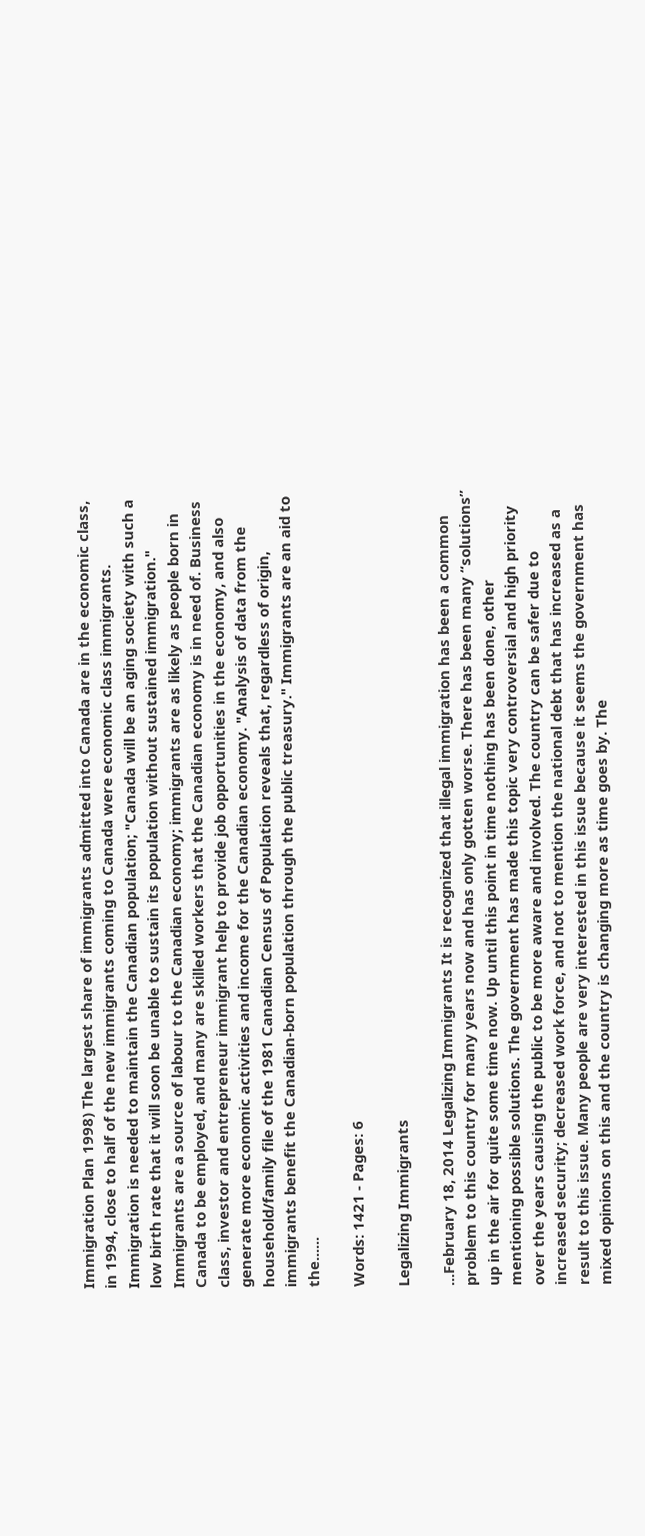Immigration Plan 1998) The largest share of immigrants admitted into Canada are in the economic class, in 1994, close to half of the new immigrants coming to Canada were economic class immigrants. Immigration is needed to maintain the Canadian population; "Canada will be an aging society with such a low birth rate that it will soon be unable to sustain its population without sustained immigration." Immigrants are a source of labour to the Canadian economy; immigrants are as likely as people born in Canada to be employed, and many are skilled workers that the Canadian economy is in need of. Business class, investor and entrepreneur immigrant help to provide job opportunities in the economy, and also generate more economic activities and income for the Canadian economy. "Analysis of data from the household/family file of the 1981 Canadian Census of Population reveals that, regardless of origin, immigrants benefit the Canadian-born population through the public treasury." Immigrants are an aid to the......

Words: 1421 - Pages: 6

Legalizing Immigrants

...February 18, 2014 Legalizing Immigrants It is recognized that illegal immigration has been a common problem to this country for many years now and has only gotten worse. There has been many “solutions” up in the air for quite some time now. Up until this point in time nothing has been done, other mentioning possible solutions. The government has made this topic very controversial and high priority over the years causing the public to be more aware and involved. The country can be safer due to increased security; decreased work force, and not to mention the national debt that has increased as a result to this issue. Many people are very interested in this issue because it seems the government has mixed opinions on this and the country is changing more as time goes by. The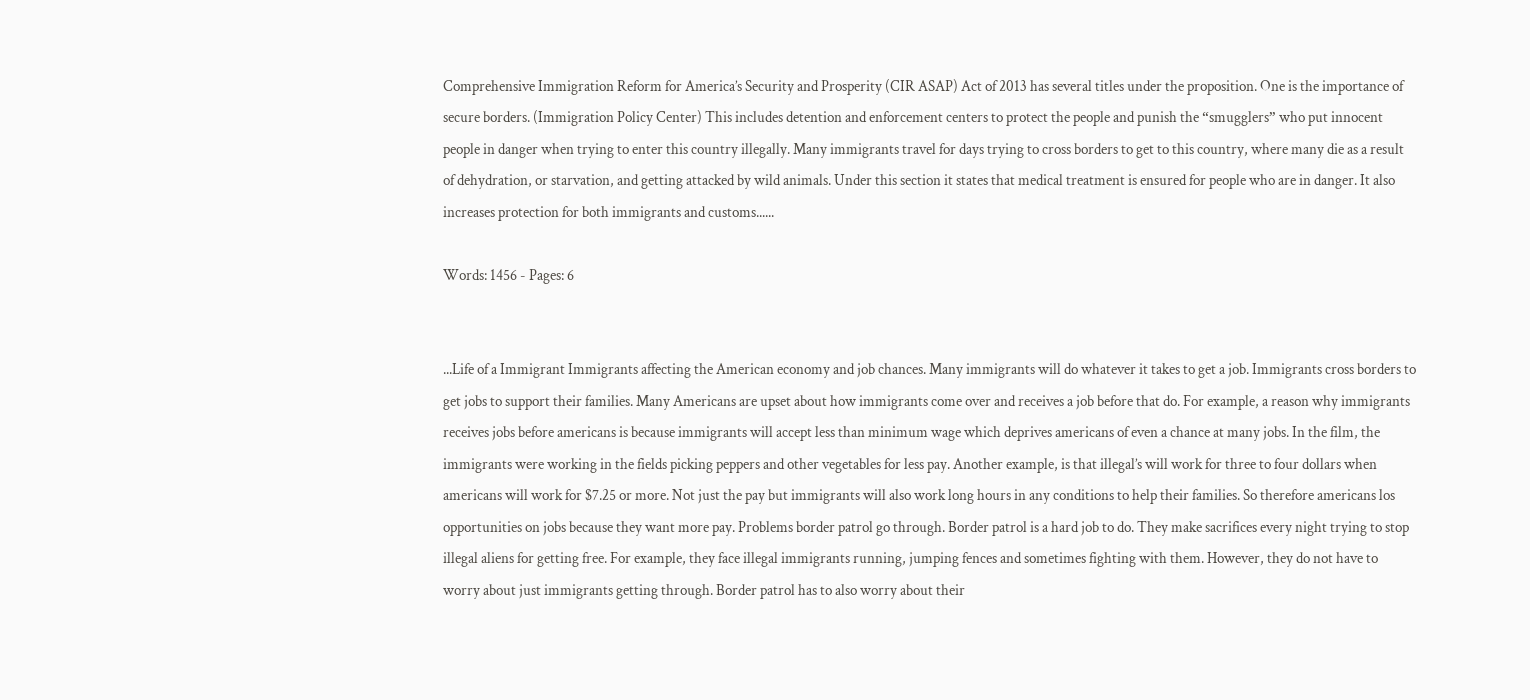Comprehensive Immigration Reform for America’s Security and Prosperity (CIR ASAP) Act of 2013 has several titles under the proposition. One is the importance of secure borders. (Immigration Policy Center) This includes detention and enforcement centers to protect the people and punish the “smugglers” who put innocent people in danger when trying to enter this country illegally. Many immigrants travel for days trying to cross borders to get to this country, where many die as a result of dehydration, or starvation, and getting attacked by wild animals. Under this section it states that medical treatment is ensured for people who are in danger. It also increases protection for both immigrants and customs......

Words: 1456 - Pages: 6


...Life of a Immigrant Immigrants affecting the American economy and job chances. Many immigrants will do whatever it takes to get a job. Immigrants cross borders to get jobs to support their families. Many Americans are upset about how immigrants come over and receives a job before that do. For example, a reason why immigrants receives jobs before americans is because immigrants will accept less than minimum wage which deprives americans of even a chance at many jobs. In the film, the immigrants were working in the fields picking peppers and other vegetables for less pay. Another example, is that illegal’s will work for three to four dollars when americans will work for $7.25 or more. Not just the pay but immigrants will also work long hours in any conditions to help their families. So therefore americans los opportunities on jobs because they want more pay. Problems border patrol go through. Border patrol is a hard job to do. They make sacrifices every night trying to stop illegal aliens for getting free. For example, they face illegal immigrants running, jumping fences and sometimes fighting with them. However, they do not have to worry about just immigrants getting through. Border patrol has to also worry about their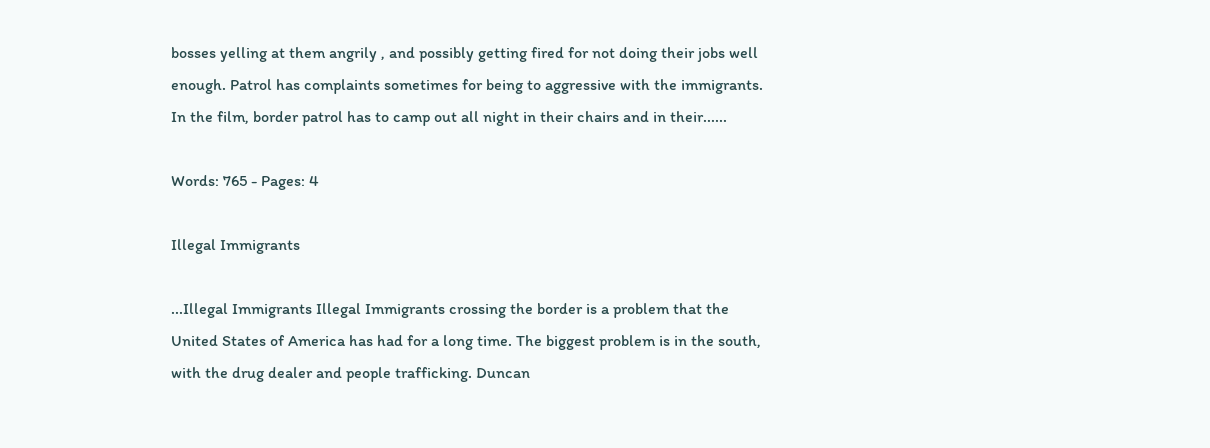bosses yelling at them angrily , and possibly getting fired for not doing their jobs well enough. Patrol has complaints sometimes for being to aggressive with the immigrants. In the film, border patrol has to camp out all night in their chairs and in their......

Words: 765 - Pages: 4

Illegal Immigrants

...Illegal Immigrants Illegal Immigrants crossing the border is a problem that the United States of America has had for a long time. The biggest problem is in the south, with the drug dealer and people trafficking. Duncan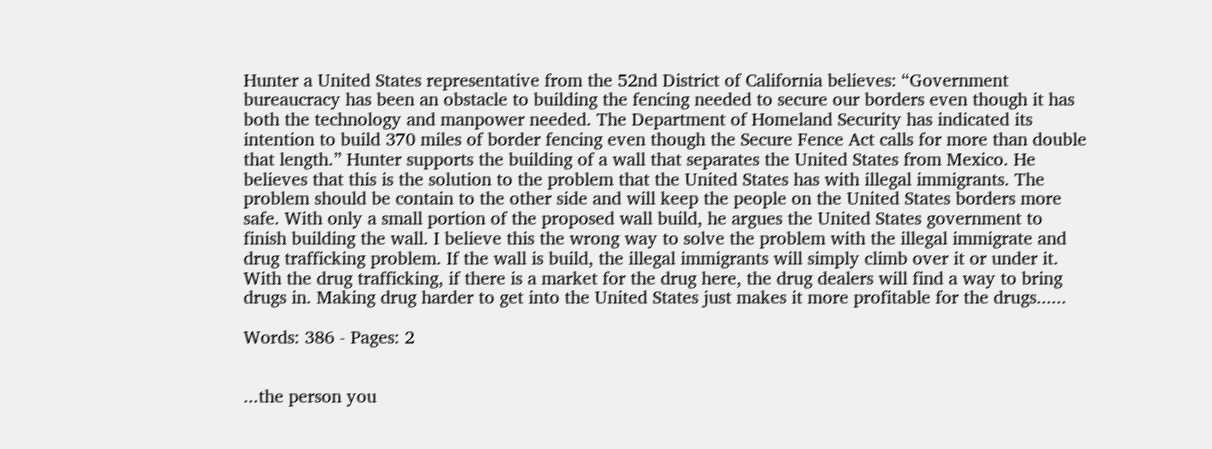Hunter a United States representative from the 52nd District of California believes: “Government bureaucracy has been an obstacle to building the fencing needed to secure our borders even though it has both the technology and manpower needed. The Department of Homeland Security has indicated its intention to build 370 miles of border fencing even though the Secure Fence Act calls for more than double that length.” Hunter supports the building of a wall that separates the United States from Mexico. He believes that this is the solution to the problem that the United States has with illegal immigrants. The problem should be contain to the other side and will keep the people on the United States borders more safe. With only a small portion of the proposed wall build, he argues the United States government to finish building the wall. I believe this the wrong way to solve the problem with the illegal immigrate and drug trafficking problem. If the wall is build, the illegal immigrants will simply climb over it or under it. With the drug trafficking, if there is a market for the drug here, the drug dealers will find a way to bring drugs in. Making drug harder to get into the United States just makes it more profitable for the drugs......

Words: 386 - Pages: 2


...the person you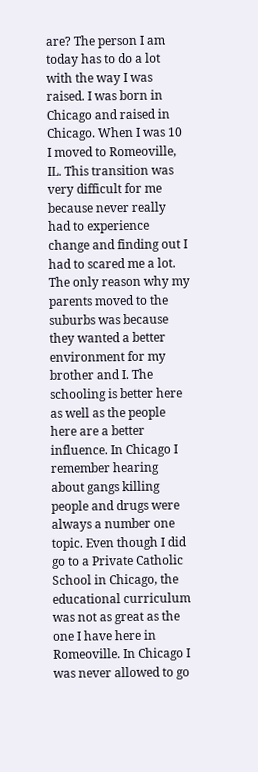are? The person I am today has to do a lot with the way I was raised. I was born in Chicago and raised in Chicago. When I was 10 I moved to Romeoville, IL. This transition was very difficult for me because never really had to experience change and finding out I had to scared me a lot. The only reason why my parents moved to the suburbs was because they wanted a better environment for my brother and I. The schooling is better here as well as the people here are a better influence. In Chicago I remember hearing about gangs killing people and drugs were always a number one topic. Even though I did go to a Private Catholic School in Chicago, the educational curriculum was not as great as the one I have here in Romeoville. In Chicago I was never allowed to go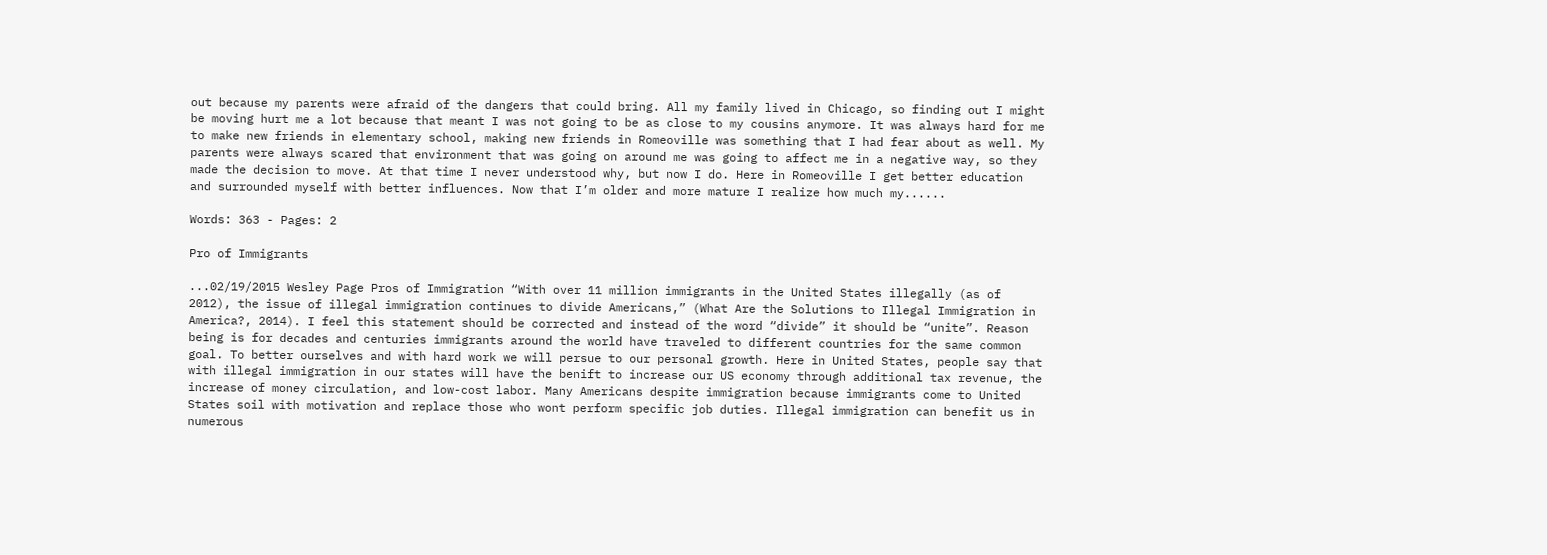out because my parents were afraid of the dangers that could bring. All my family lived in Chicago, so finding out I might be moving hurt me a lot because that meant I was not going to be as close to my cousins anymore. It was always hard for me to make new friends in elementary school, making new friends in Romeoville was something that I had fear about as well. My parents were always scared that environment that was going on around me was going to affect me in a negative way, so they made the decision to move. At that time I never understood why, but now I do. Here in Romeoville I get better education and surrounded myself with better influences. Now that I’m older and more mature I realize how much my......

Words: 363 - Pages: 2

Pro of Immigrants

...02/19/2015 Wesley Page Pros of Immigration “With over 11 million immigrants in the United States illegally (as of 2012), the issue of illegal immigration continues to divide Americans,” (What Are the Solutions to Illegal Immigration in America?, 2014). I feel this statement should be corrected and instead of the word “divide” it should be “unite”. Reason being is for decades and centuries immigrants around the world have traveled to different countries for the same common goal. To better ourselves and with hard work we will persue to our personal growth. Here in United States, people say that with illegal immigration in our states will have the benift to increase our US economy through additional tax revenue, the increase of money circulation, and low-cost labor. Many Americans despite immigration because immigrants come to United States soil with motivation and replace those who wont perform specific job duties. Illegal immigration can benefit us in numerous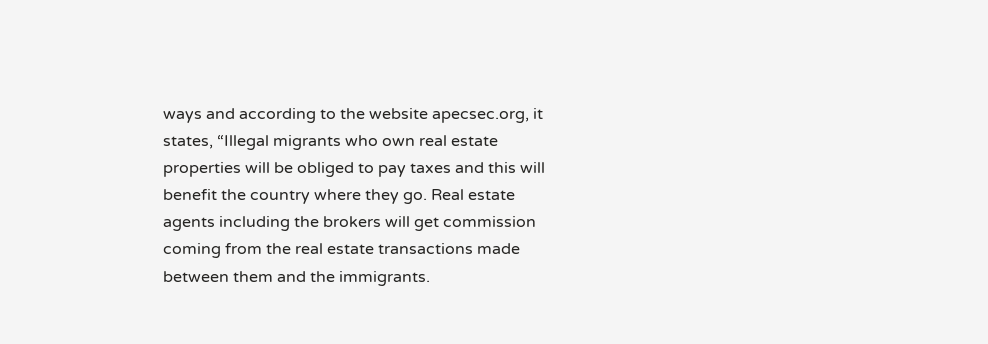ways and according to the website apecsec.org, it states, “Illegal migrants who own real estate properties will be obliged to pay taxes and this will benefit the country where they go. Real estate agents including the brokers will get commission coming from the real estate transactions made between them and the immigrants.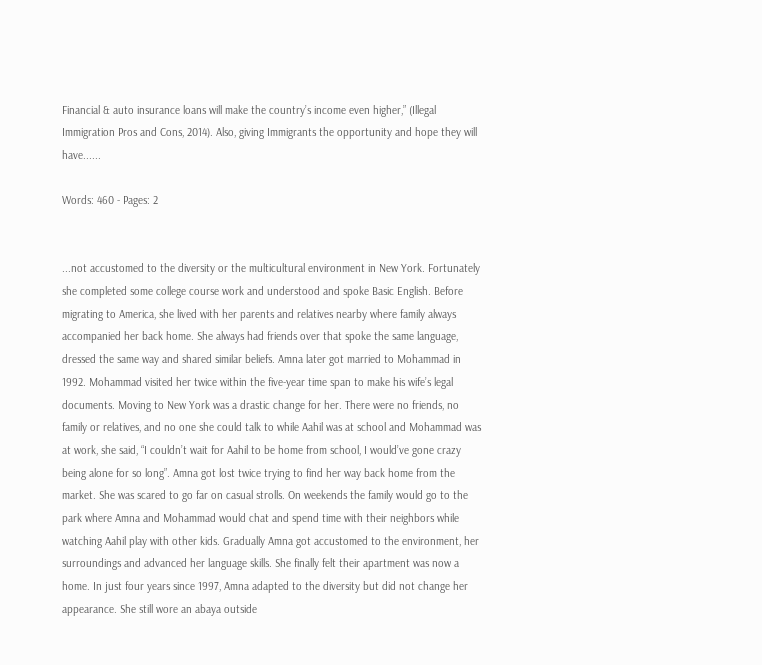Financial & auto insurance loans will make the country’s income even higher,” (Illegal Immigration Pros and Cons, 2014). Also, giving Immigrants the opportunity and hope they will have......

Words: 460 - Pages: 2


...not accustomed to the diversity or the multicultural environment in New York. Fortunately she completed some college course work and understood and spoke Basic English. Before migrating to America, she lived with her parents and relatives nearby where family always accompanied her back home. She always had friends over that spoke the same language, dressed the same way and shared similar beliefs. Amna later got married to Mohammad in 1992. Mohammad visited her twice within the five-year time span to make his wife’s legal documents. Moving to New York was a drastic change for her. There were no friends, no family or relatives, and no one she could talk to while Aahil was at school and Mohammad was at work, she said, “I couldn’t wait for Aahil to be home from school, I would’ve gone crazy being alone for so long”. Amna got lost twice trying to find her way back home from the market. She was scared to go far on casual strolls. On weekends the family would go to the park where Amna and Mohammad would chat and spend time with their neighbors while watching Aahil play with other kids. Gradually Amna got accustomed to the environment, her surroundings and advanced her language skills. She finally felt their apartment was now a home. In just four years since 1997, Amna adapted to the diversity but did not change her appearance. She still wore an abaya outside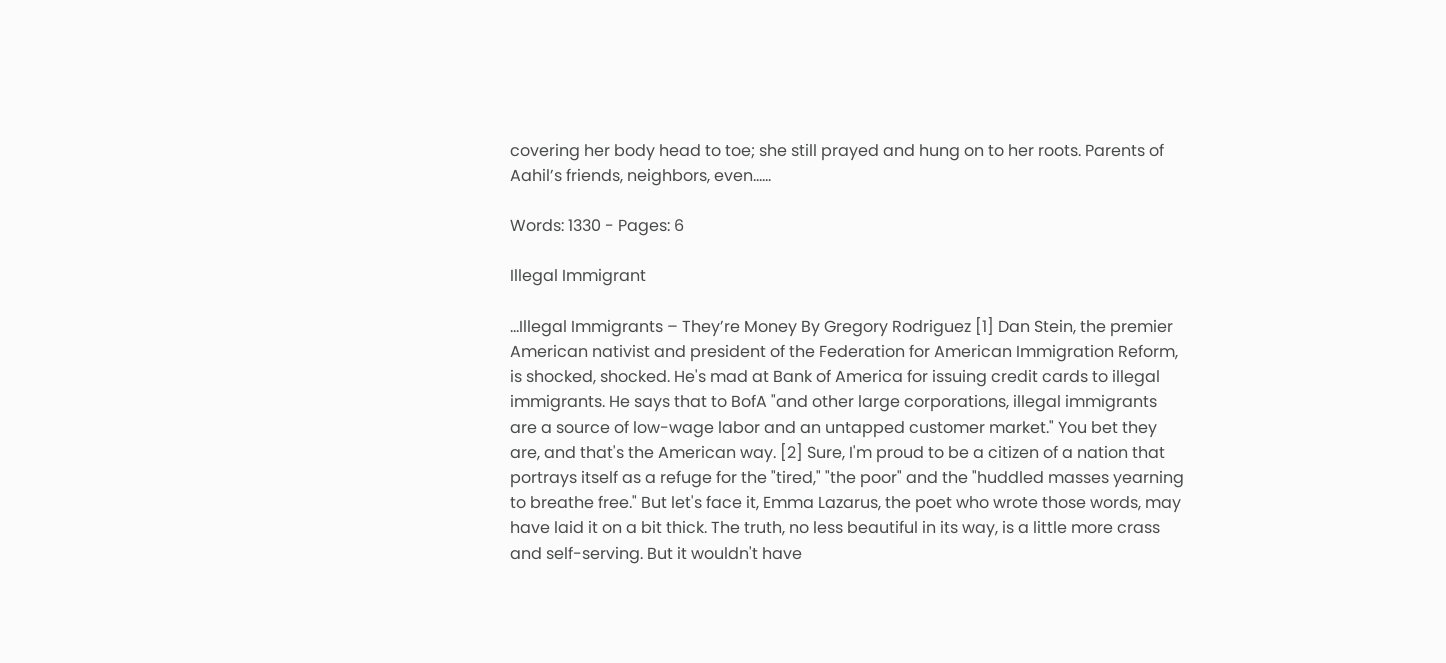covering her body head to toe; she still prayed and hung on to her roots. Parents of Aahil’s friends, neighbors, even......

Words: 1330 - Pages: 6

Illegal Immigrant

...Illegal Immigrants – They’re Money By Gregory Rodriguez [1] Dan Stein, the premier American nativist and president of the Federation for American Immigration Reform, is shocked, shocked. He's mad at Bank of America for issuing credit cards to illegal immigrants. He says that to BofA "and other large corporations, illegal immigrants are a source of low-wage labor and an untapped customer market." You bet they are, and that's the American way. [2] Sure, I'm proud to be a citizen of a nation that portrays itself as a refuge for the "tired," "the poor" and the "huddled masses yearning to breathe free." But let's face it, Emma Lazarus, the poet who wrote those words, may have laid it on a bit thick. The truth, no less beautiful in its way, is a little more crass and self-serving. But it wouldn't have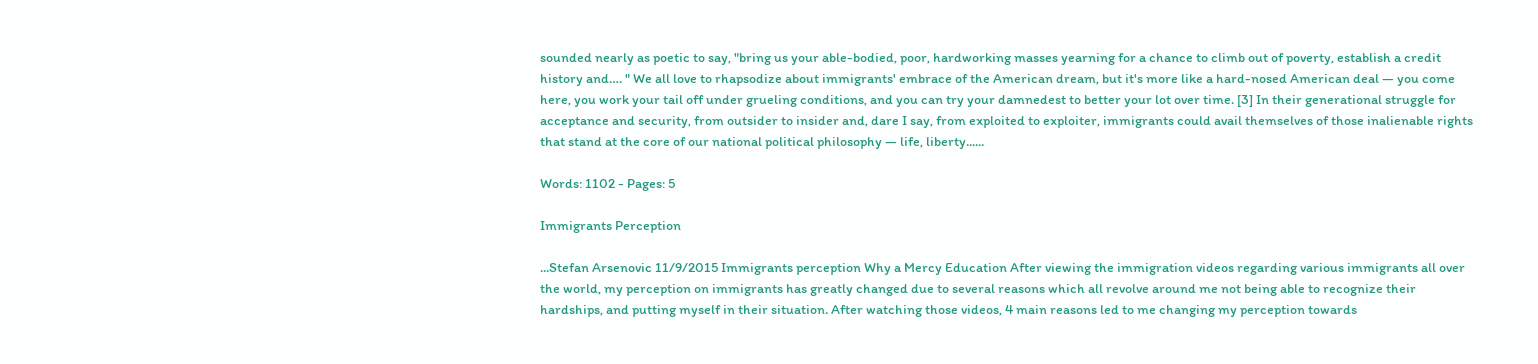sounded nearly as poetic to say, "bring us your able-bodied, poor, hardworking masses yearning for a chance to climb out of poverty, establish a credit history and…. " We all love to rhapsodize about immigrants' embrace of the American dream, but it's more like a hard-nosed American deal — you come here, you work your tail off under grueling conditions, and you can try your damnedest to better your lot over time. [3] In their generational struggle for acceptance and security, from outsider to insider and, dare I say, from exploited to exploiter, immigrants could avail themselves of those inalienable rights that stand at the core of our national political philosophy — life, liberty......

Words: 1102 - Pages: 5

Immigrants Perception

...Stefan Arsenovic 11/9/2015 Immigrants perception Why a Mercy Education After viewing the immigration videos regarding various immigrants all over the world, my perception on immigrants has greatly changed due to several reasons which all revolve around me not being able to recognize their hardships, and putting myself in their situation. After watching those videos, 4 main reasons led to me changing my perception towards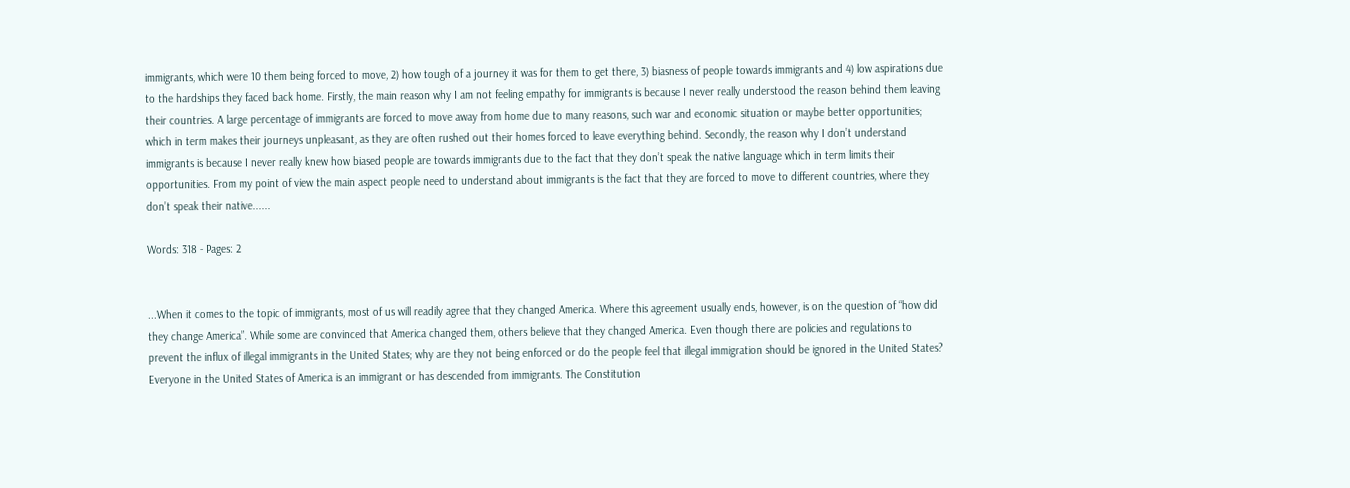immigrants, which were 10 them being forced to move, 2) how tough of a journey it was for them to get there, 3) biasness of people towards immigrants and 4) low aspirations due to the hardships they faced back home. Firstly, the main reason why I am not feeling empathy for immigrants is because I never really understood the reason behind them leaving their countries. A large percentage of immigrants are forced to move away from home due to many reasons, such war and economic situation or maybe better opportunities; which in term makes their journeys unpleasant, as they are often rushed out their homes forced to leave everything behind. Secondly, the reason why I don’t understand immigrants is because I never really knew how biased people are towards immigrants due to the fact that they don’t speak the native language which in term limits their opportunities. From my point of view the main aspect people need to understand about immigrants is the fact that they are forced to move to different countries, where they don’t speak their native......

Words: 318 - Pages: 2


...When it comes to the topic of immigrants, most of us will readily agree that they changed America. Where this agreement usually ends, however, is on the question of “how did they change America”. While some are convinced that America changed them, others believe that they changed America. Even though there are policies and regulations to prevent the influx of illegal immigrants in the United States; why are they not being enforced or do the people feel that illegal immigration should be ignored in the United States? Everyone in the United States of America is an immigrant or has descended from immigrants. The Constitution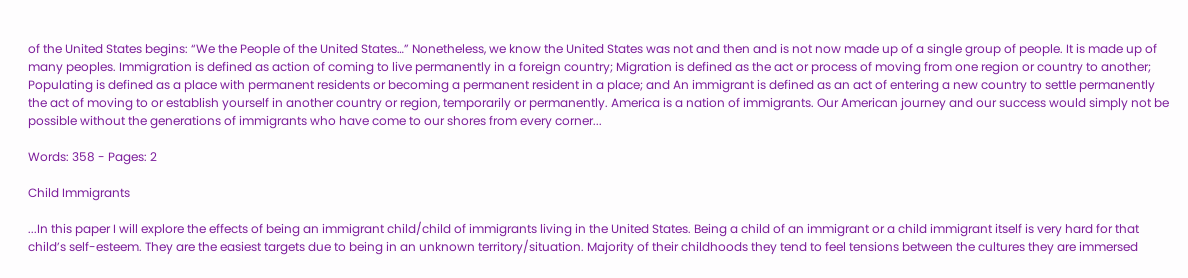of the United States begins: “We the People of the United States…” Nonetheless, we know the United States was not and then and is not now made up of a single group of people. It is made up of many peoples. Immigration is defined as action of coming to live permanently in a foreign country; Migration is defined as the act or process of moving from one region or country to another; Populating is defined as a place with permanent residents or becoming a permanent resident in a place; and An immigrant is defined as an act of entering a new country to settle permanently the act of moving to or establish yourself in another country or region, temporarily or permanently. America is a nation of immigrants. Our American journey and our success would simply not be possible without the generations of immigrants who have come to our shores from every corner...

Words: 358 - Pages: 2

Child Immigrants

...In this paper I will explore the effects of being an immigrant child/child of immigrants living in the United States. Being a child of an immigrant or a child immigrant itself is very hard for that child’s self-esteem. They are the easiest targets due to being in an unknown territory/situation. Majority of their childhoods they tend to feel tensions between the cultures they are immersed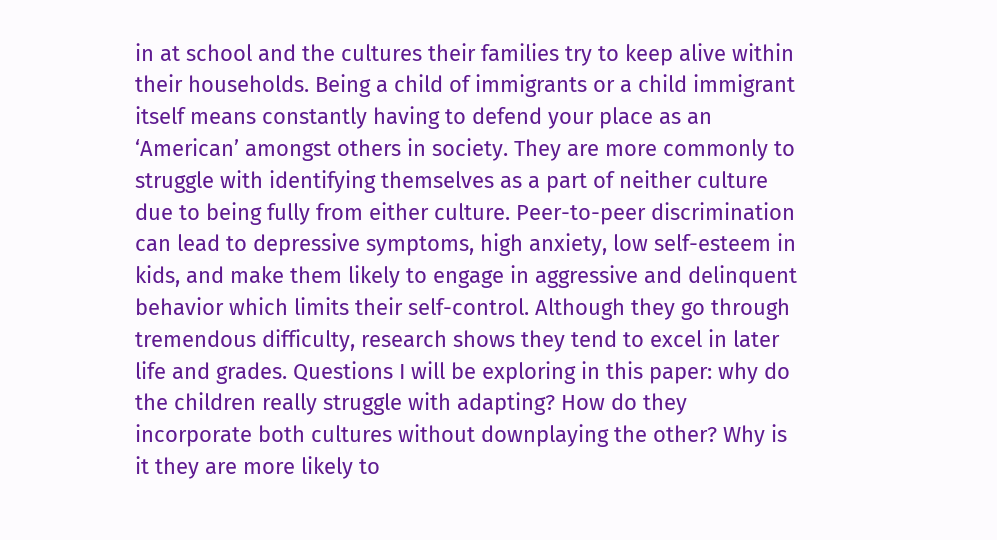in at school and the cultures their families try to keep alive within their households. Being a child of immigrants or a child immigrant itself means constantly having to defend your place as an ‘American’ amongst others in society. They are more commonly to struggle with identifying themselves as a part of neither culture due to being fully from either culture. Peer-to-peer discrimination can lead to depressive symptoms, high anxiety, low self-esteem in kids, and make them likely to engage in aggressive and delinquent behavior which limits their self-control. Although they go through tremendous difficulty, research shows they tend to excel in later life and grades. Questions I will be exploring in this paper: why do the children really struggle with adapting? How do they incorporate both cultures without downplaying the other? Why is it they are more likely to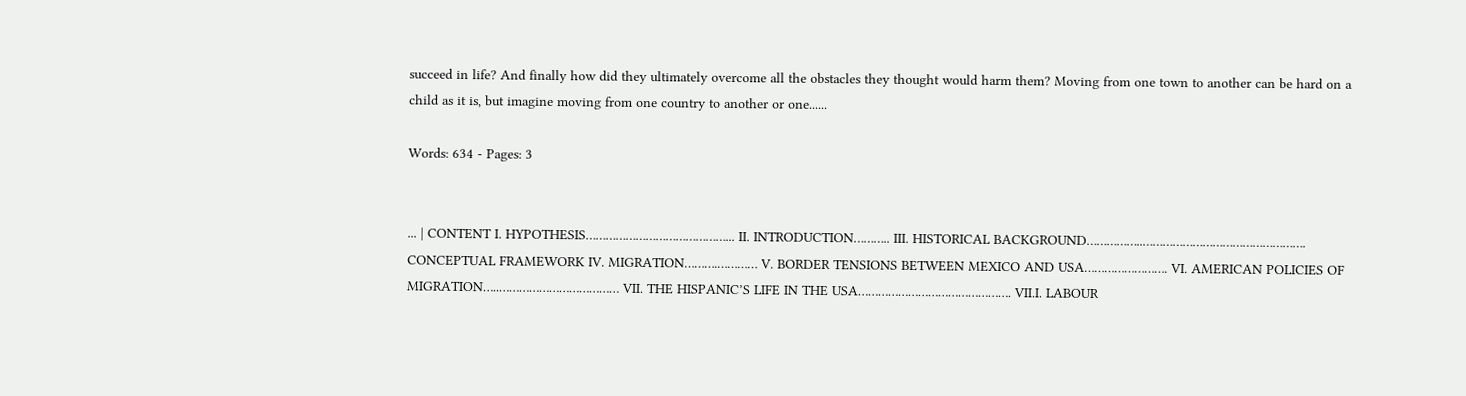succeed in life? And finally how did they ultimately overcome all the obstacles they thought would harm them? Moving from one town to another can be hard on a child as it is, but imagine moving from one country to another or one......

Words: 634 - Pages: 3


... | CONTENT I. HYPOTHESIS……………………………………... II. INTRODUCTION……….. III. HISTORICAL BACKGROUND……………..…………………………………………. CONCEPTUAL FRAMEWORK IV. MIGRATION……….………… V. BORDER TENSIONS BETWEEN MEXICO AND USA……………………. VI. AMERICAN POLICIES OF MIGRATION…..……………………………… VII. THE HISPANIC’S LIFE IN THE USA………………………………………. VII.I. LABOUR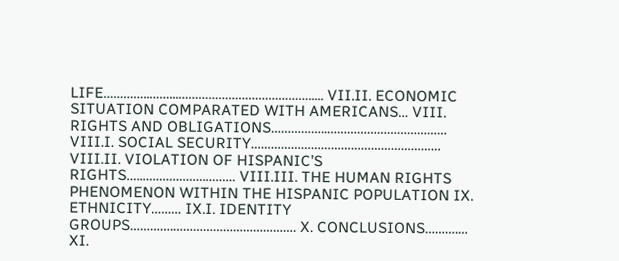LIFE…………..……...…………………………………..... VII.II. ECONOMIC SITUATION COMPARATED WITH AMERICANS… VIII. RIGHTS AND OBLIGATIONS……………..……………………………… VIII.I. SOCIAL SECURITY………………………………………………… VIII.II. VIOLATION OF HISPANIC’S RIGHTS…..……………….……… VIII.III. THE HUMAN RIGHTS PHENOMENON WITHIN THE HISPANIC POPULATION IX. ETHNICITY……… IX.I. IDENTITY GROUPS………….………………………………. X. CONCLUSIONS……….… XI.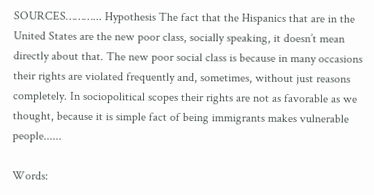SOURCES………... Hypothesis The fact that the Hispanics that are in the United States are the new poor class, socially speaking, it doesn’t mean directly about that. The new poor social class is because in many occasions their rights are violated frequently and, sometimes, without just reasons completely. In sociopolitical scopes their rights are not as favorable as we thought, because it is simple fact of being immigrants makes vulnerable people......

Words: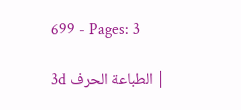699 - Pages: 3

3d الطباعة الحرف |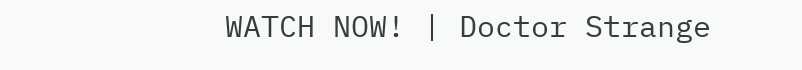WATCH NOW! | Doctor Strange